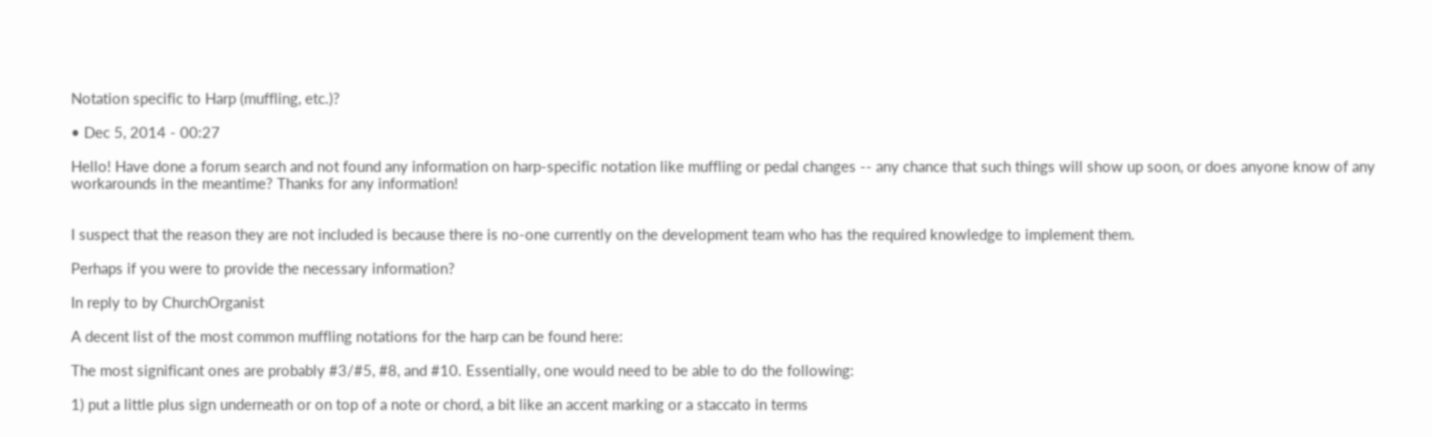Notation specific to Harp (muffling, etc.)?

• Dec 5, 2014 - 00:27

Hello! Have done a forum search and not found any information on harp-specific notation like muffling or pedal changes -- any chance that such things will show up soon, or does anyone know of any workarounds in the meantime? Thanks for any information!


I suspect that the reason they are not included is because there is no-one currently on the development team who has the required knowledge to implement them.

Perhaps if you were to provide the necessary information?

In reply to by ChurchOrganist

A decent list of the most common muffling notations for the harp can be found here:

The most significant ones are probably #3/#5, #8, and #10. Essentially, one would need to be able to do the following:

1) put a little plus sign underneath or on top of a note or chord, a bit like an accent marking or a staccato in terms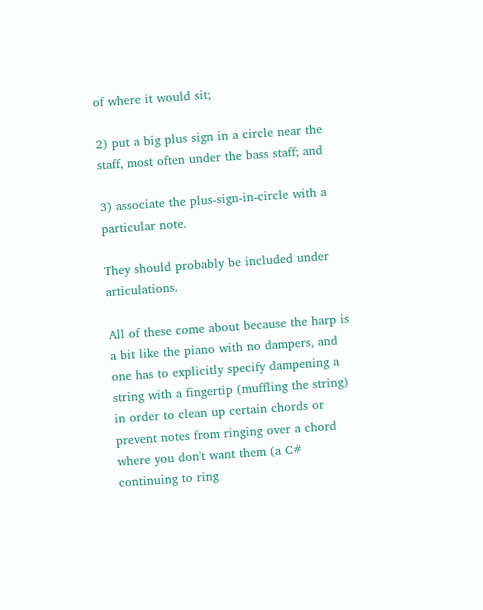of where it would sit;

2) put a big plus sign in a circle near the staff, most often under the bass staff; and

3) associate the plus-sign-in-circle with a particular note.

They should probably be included under articulations.

All of these come about because the harp is a bit like the piano with no dampers, and one has to explicitly specify dampening a string with a fingertip (muffling the string) in order to clean up certain chords or prevent notes from ringing over a chord where you don't want them (a C# continuing to ring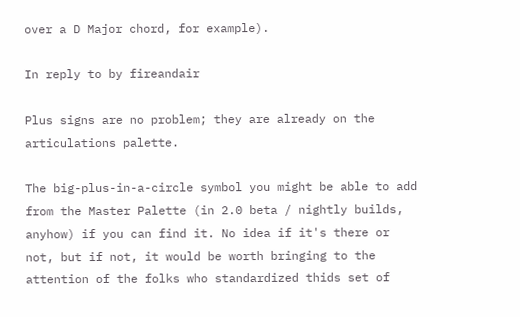over a D Major chord, for example).

In reply to by fireandair

Plus signs are no problem; they are already on the articulations palette.

The big-plus-in-a-circle symbol you might be able to add from the Master Palette (in 2.0 beta / nightly builds, anyhow) if you can find it. No idea if it's there or not, but if not, it would be worth bringing to the attention of the folks who standardized thids set of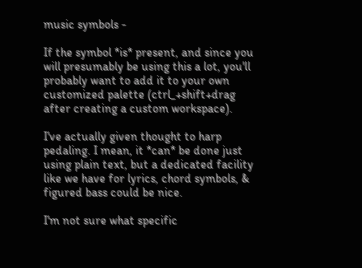music symbols -

If the symbol *is* present, and since you will presumably be using this a lot, you'll probably want to add it to your own customized palette (ctrl_+shift+drag after creating a custom workspace).

I've actually given thought to harp pedaling. I mean, it *can* be done just using plain text, but a dedicated facility like we have for lyrics, chord symbols, & figured bass could be nice.

I'm not sure what specific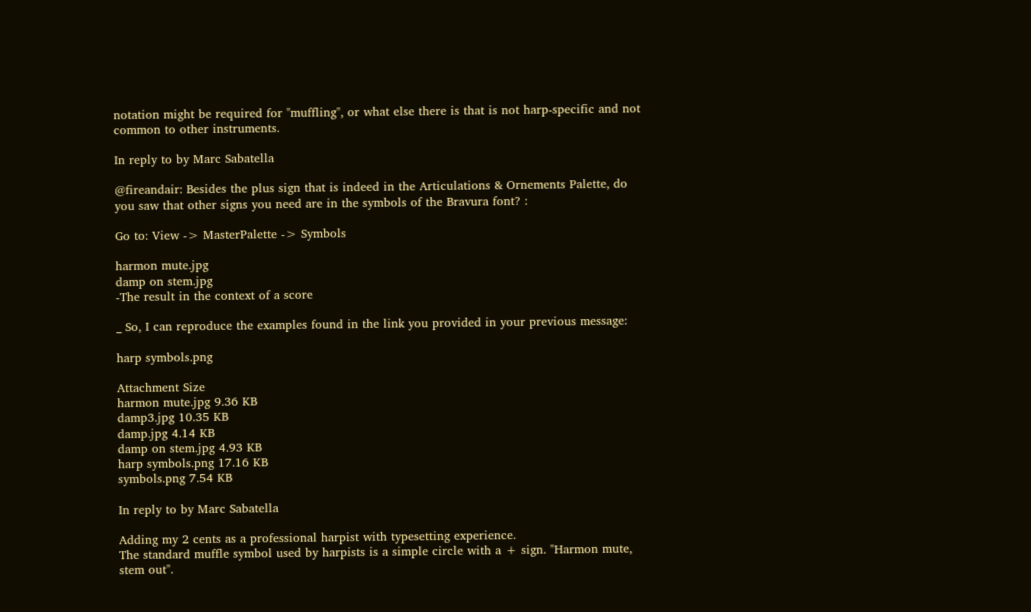notation might be required for "muffling", or what else there is that is not harp-specific and not common to other instruments.

In reply to by Marc Sabatella

@fireandair: Besides the plus sign that is indeed in the Articulations & Ornements Palette, do you saw that other signs you need are in the symbols of the Bravura font? :

Go to: View -> MasterPalette -> Symbols

harmon mute.jpg
damp on stem.jpg
-The result in the context of a score

_ So, I can reproduce the examples found in the link you provided in your previous message:

harp symbols.png

Attachment Size
harmon mute.jpg 9.36 KB
damp3.jpg 10.35 KB
damp.jpg 4.14 KB
damp on stem.jpg 4.93 KB
harp symbols.png 17.16 KB
symbols.png 7.54 KB

In reply to by Marc Sabatella

Adding my 2 cents as a professional harpist with typesetting experience.
The standard muffle symbol used by harpists is a simple circle with a + sign. "Harmon mute, stem out".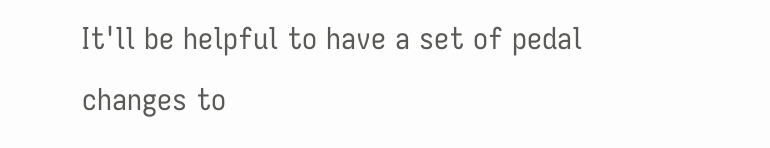It'll be helpful to have a set of pedal changes to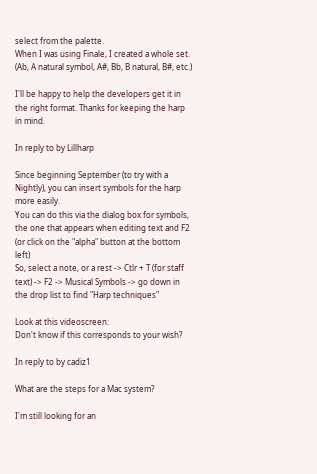select from the palette.
When I was using Finale, I created a whole set. (Ab, A natural symbol, A#, Bb, B natural, B#, etc.)

I'll be happy to help the developers get it in the right format. Thanks for keeping the harp in mind.

In reply to by Lillharp

Since beginning September (to try with a Nightly), you can insert symbols for the harp more easily.
You can do this via the dialog box for symbols, the one that appears when editing text and F2 (or click on the "alpha" button at the bottom left)
So, select a note, or a rest -> Ctlr + T (for staff text) -> F2 -> Musical Symbols -> go down in the drop list to find "Harp techniques"

Look at this videoscreen:
Don't know if this corresponds to your wish?

In reply to by cadiz1

What are the steps for a Mac system?

I'm still looking for an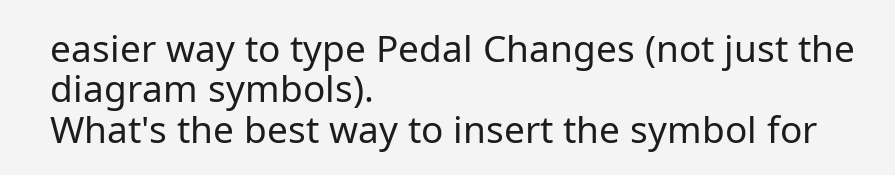easier way to type Pedal Changes (not just the diagram symbols).
What's the best way to insert the symbol for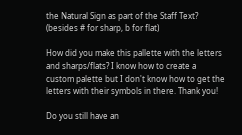the Natural Sign as part of the Staff Text? (besides # for sharp, b for flat)

How did you make this pallette with the letters and sharps/flats? I know how to create a custom palette but I don't know how to get the letters with their symbols in there. Thank you!

Do you still have an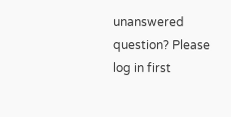unanswered question? Please log in first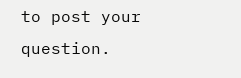to post your question.